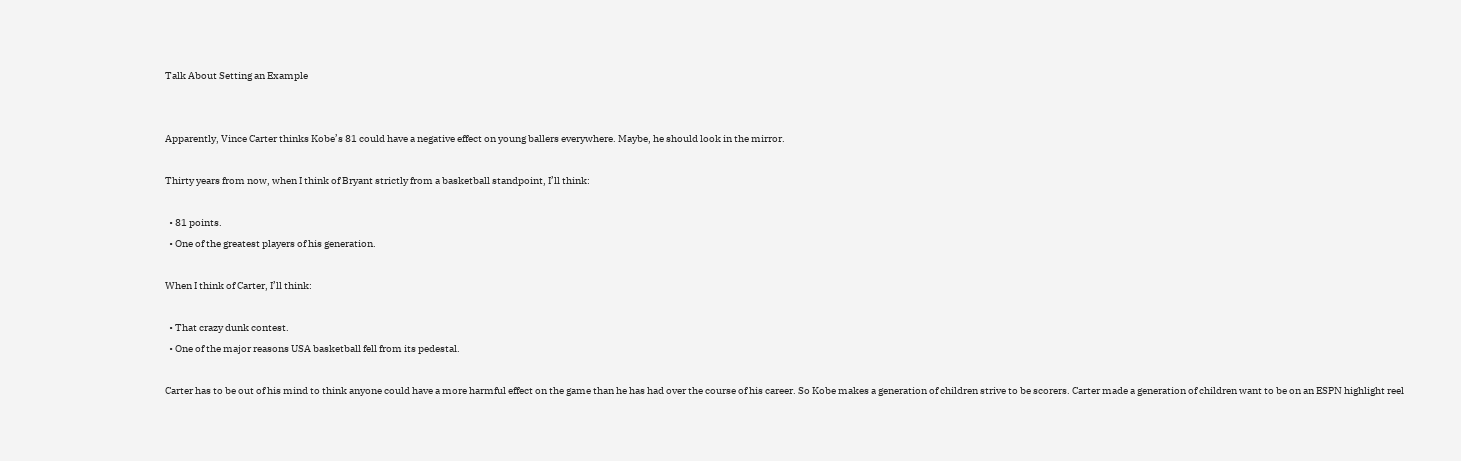Talk About Setting an Example


Apparently, Vince Carter thinks Kobe’s 81 could have a negative effect on young ballers everywhere. Maybe, he should look in the mirror.

Thirty years from now, when I think of Bryant strictly from a basketball standpoint, I’ll think:

  • 81 points.
  • One of the greatest players of his generation.

When I think of Carter, I’ll think:

  • That crazy dunk contest.
  • One of the major reasons USA basketball fell from its pedestal.

Carter has to be out of his mind to think anyone could have a more harmful effect on the game than he has had over the course of his career. So Kobe makes a generation of children strive to be scorers. Carter made a generation of children want to be on an ESPN highlight reel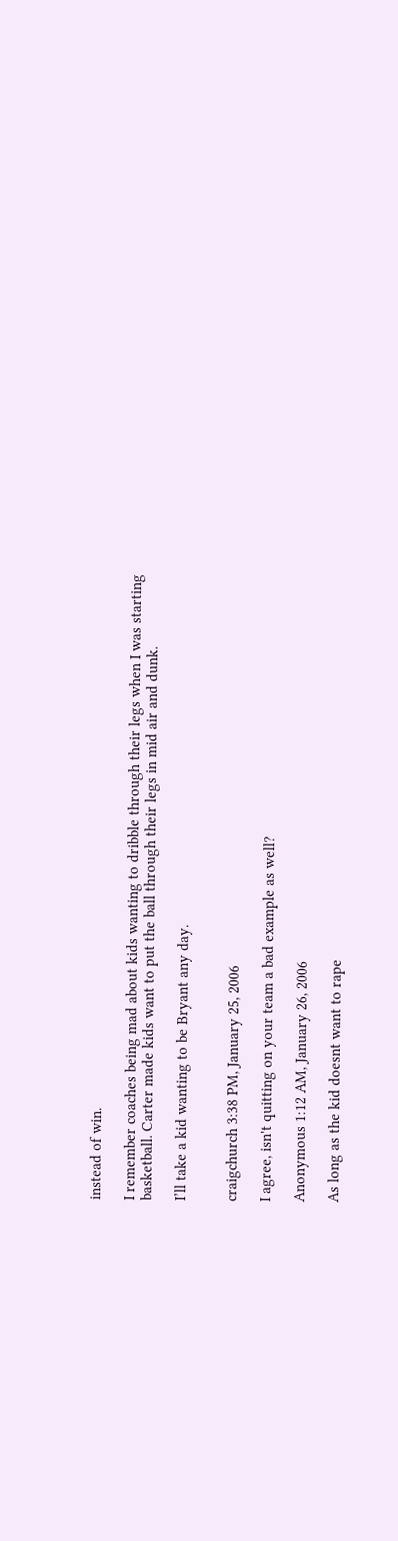instead of win.

I remember coaches being mad about kids wanting to dribble through their legs when I was starting basketball. Carter made kids want to put the ball through their legs in mid air and dunk.

I’ll take a kid wanting to be Bryant any day.


craigchurch 3:38 PM, January 25, 2006

I agree, isn't quitting on your team a bad example as well?

Anonymous 1:12 AM, January 26, 2006

As long as the kid doesnt want to rape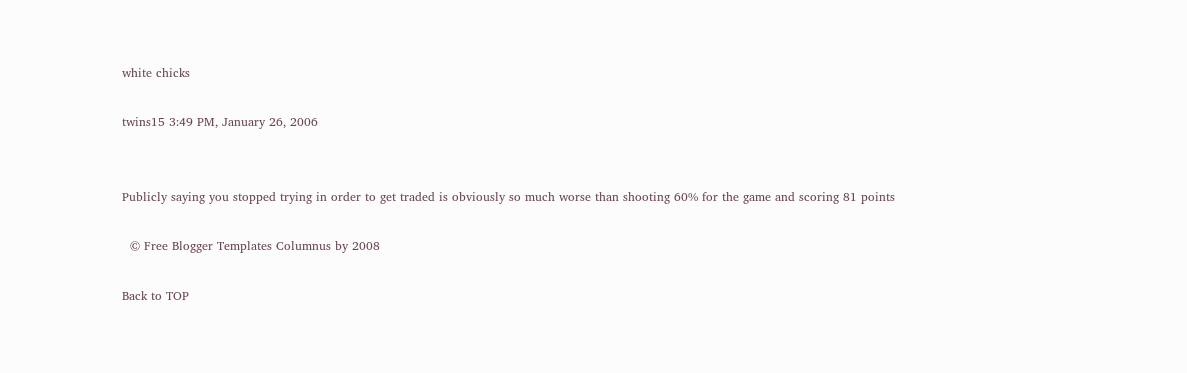white chicks

twins15 3:49 PM, January 26, 2006


Publicly saying you stopped trying in order to get traded is obviously so much worse than shooting 60% for the game and scoring 81 points

  © Free Blogger Templates Columnus by 2008

Back to TOP